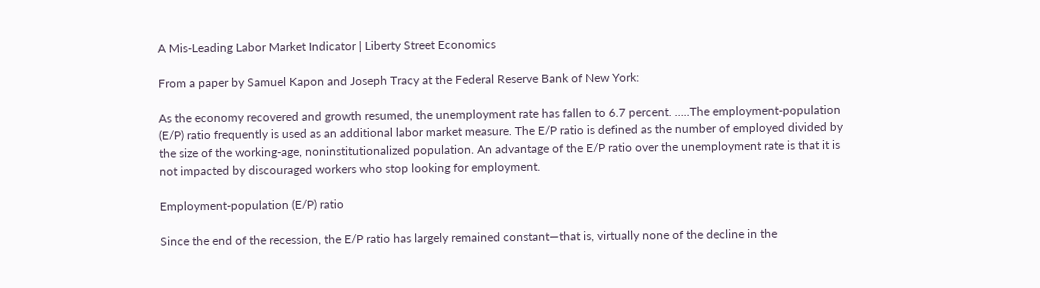A Mis-Leading Labor Market Indicator | Liberty Street Economics

From a paper by Samuel Kapon and Joseph Tracy at the Federal Reserve Bank of New York:

As the economy recovered and growth resumed, the unemployment rate has fallen to 6.7 percent. …..The employment-population (E/P) ratio frequently is used as an additional labor market measure. The E/P ratio is defined as the number of employed divided by the size of the working-age, noninstitutionalized population. An advantage of the E/P ratio over the unemployment rate is that it is not impacted by discouraged workers who stop looking for employment.

Employment-population (E/P) ratio

Since the end of the recession, the E/P ratio has largely remained constant—that is, virtually none of the decline in the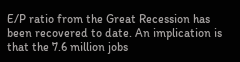E/P ratio from the Great Recession has been recovered to date. An implication is that the 7.6 million jobs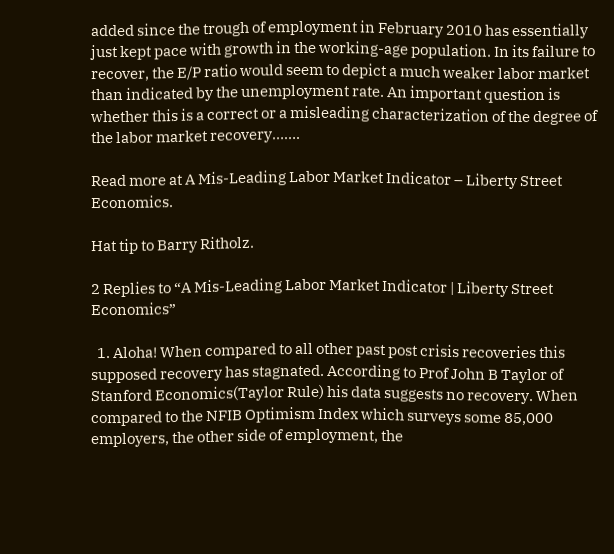added since the trough of employment in February 2010 has essentially just kept pace with growth in the working-age population. In its failure to recover, the E/P ratio would seem to depict a much weaker labor market than indicated by the unemployment rate. An important question is whether this is a correct or a misleading characterization of the degree of the labor market recovery…….

Read more at A Mis-Leading Labor Market Indicator – Liberty Street Economics.

Hat tip to Barry Ritholz.

2 Replies to “A Mis-Leading Labor Market Indicator | Liberty Street Economics”

  1. Aloha! When compared to all other past post crisis recoveries this supposed recovery has stagnated. According to Prof John B Taylor of Stanford Economics(Taylor Rule) his data suggests no recovery. When compared to the NFIB Optimism Index which surveys some 85,000 employers, the other side of employment, the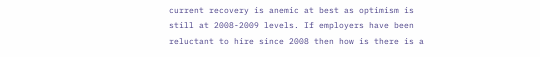current recovery is anemic at best as optimism is still at 2008-2009 levels. If employers have been reluctant to hire since 2008 then how is there is a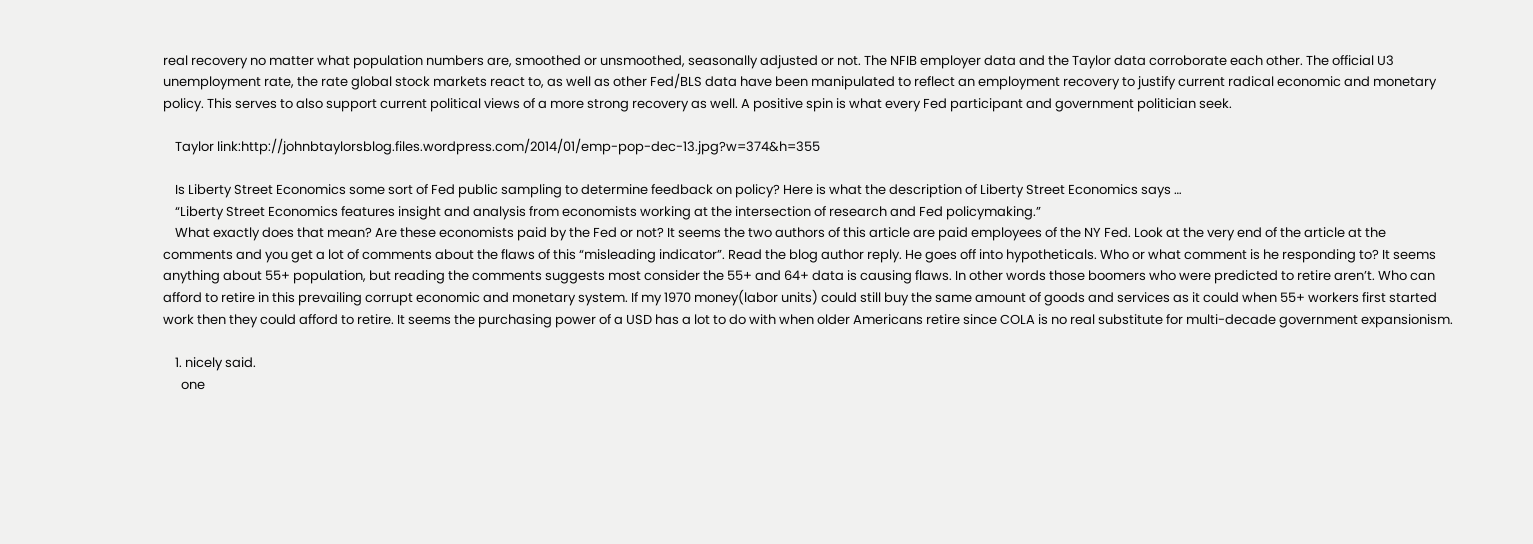real recovery no matter what population numbers are, smoothed or unsmoothed, seasonally adjusted or not. The NFIB employer data and the Taylor data corroborate each other. The official U3 unemployment rate, the rate global stock markets react to, as well as other Fed/BLS data have been manipulated to reflect an employment recovery to justify current radical economic and monetary policy. This serves to also support current political views of a more strong recovery as well. A positive spin is what every Fed participant and government politician seek.

    Taylor link:http://johnbtaylorsblog.files.wordpress.com/2014/01/emp-pop-dec-13.jpg?w=374&h=355

    Is Liberty Street Economics some sort of Fed public sampling to determine feedback on policy? Here is what the description of Liberty Street Economics says …
    “Liberty Street Economics features insight and analysis from economists working at the intersection of research and Fed policymaking.”
    What exactly does that mean? Are these economists paid by the Fed or not? It seems the two authors of this article are paid employees of the NY Fed. Look at the very end of the article at the comments and you get a lot of comments about the flaws of this “misleading indicator”. Read the blog author reply. He goes off into hypotheticals. Who or what comment is he responding to? It seems anything about 55+ population, but reading the comments suggests most consider the 55+ and 64+ data is causing flaws. In other words those boomers who were predicted to retire aren’t. Who can afford to retire in this prevailing corrupt economic and monetary system. If my 1970 money(labor units) could still buy the same amount of goods and services as it could when 55+ workers first started work then they could afford to retire. It seems the purchasing power of a USD has a lot to do with when older Americans retire since COLA is no real substitute for multi-decade government expansionism.

    1. nicely said.
      one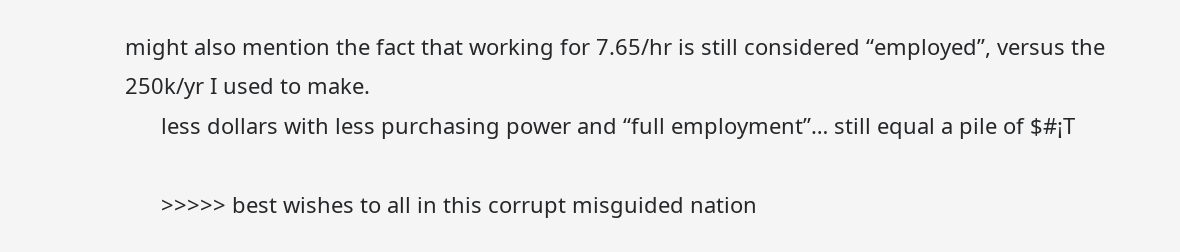might also mention the fact that working for 7.65/hr is still considered “employed”, versus the 250k/yr I used to make.
      less dollars with less purchasing power and “full employment”… still equal a pile of $#¡T

      >>>>> best wishes to all in this corrupt misguided nation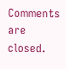Comments are closed.